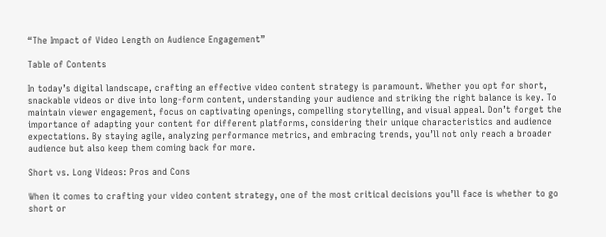“The Impact of Video Length on Audience Engagement”

Table of Contents

In today’s digital landscape, crafting an effective video content strategy is paramount. Whether you opt for short, snackable videos or dive into long-form content, understanding your audience and striking the right balance is key. To maintain viewer engagement, focus on captivating openings, compelling storytelling, and visual appeal. Don’t forget the importance of adapting your content for different platforms, considering their unique characteristics and audience expectations. By staying agile, analyzing performance metrics, and embracing trends, you’ll not only reach a broader audience but also keep them coming back for more.

Short vs. Long Videos: Pros and Cons

When it comes to crafting your video content strategy, one of the most critical decisions you’ll face is whether to go short or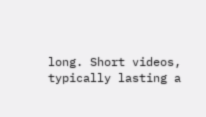long. Short videos, typically lasting a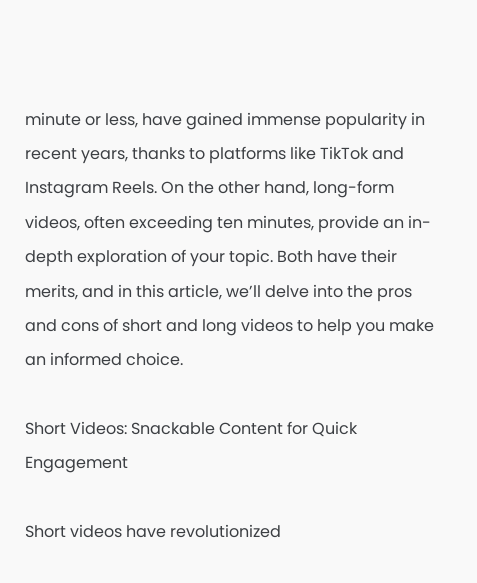minute or less, have gained immense popularity in recent years, thanks to platforms like TikTok and Instagram Reels. On the other hand, long-form videos, often exceeding ten minutes, provide an in-depth exploration of your topic. Both have their merits, and in this article, we’ll delve into the pros and cons of short and long videos to help you make an informed choice.

Short Videos: Snackable Content for Quick Engagement

Short videos have revolutionized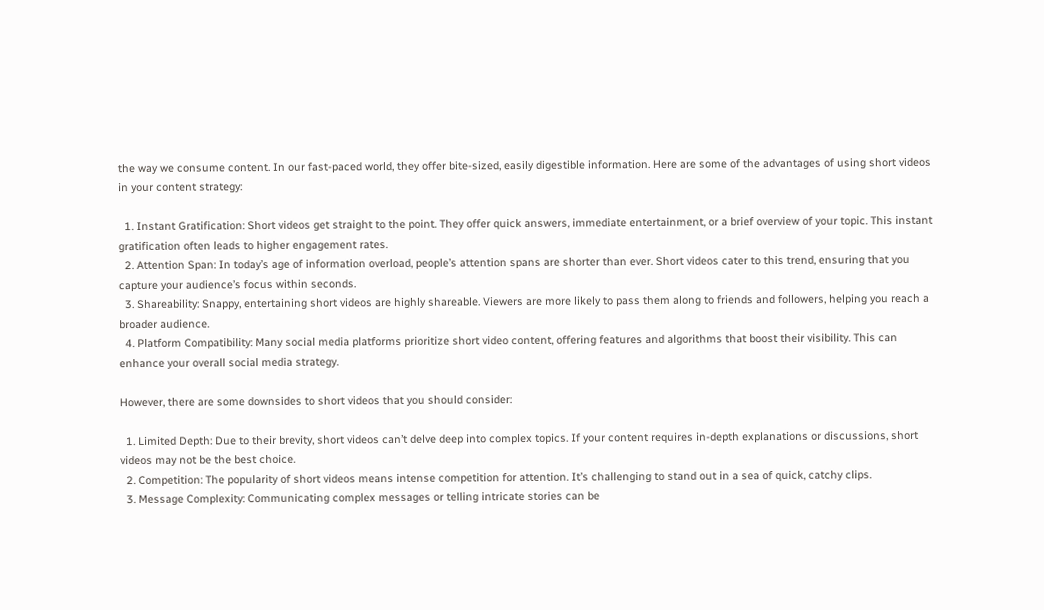the way we consume content. In our fast-paced world, they offer bite-sized, easily digestible information. Here are some of the advantages of using short videos in your content strategy:

  1. Instant Gratification: Short videos get straight to the point. They offer quick answers, immediate entertainment, or a brief overview of your topic. This instant gratification often leads to higher engagement rates.
  2. Attention Span: In today’s age of information overload, people’s attention spans are shorter than ever. Short videos cater to this trend, ensuring that you capture your audience’s focus within seconds.
  3. Shareability: Snappy, entertaining short videos are highly shareable. Viewers are more likely to pass them along to friends and followers, helping you reach a broader audience.
  4. Platform Compatibility: Many social media platforms prioritize short video content, offering features and algorithms that boost their visibility. This can enhance your overall social media strategy.

However, there are some downsides to short videos that you should consider:

  1. Limited Depth: Due to their brevity, short videos can’t delve deep into complex topics. If your content requires in-depth explanations or discussions, short videos may not be the best choice.
  2. Competition: The popularity of short videos means intense competition for attention. It’s challenging to stand out in a sea of quick, catchy clips.
  3. Message Complexity: Communicating complex messages or telling intricate stories can be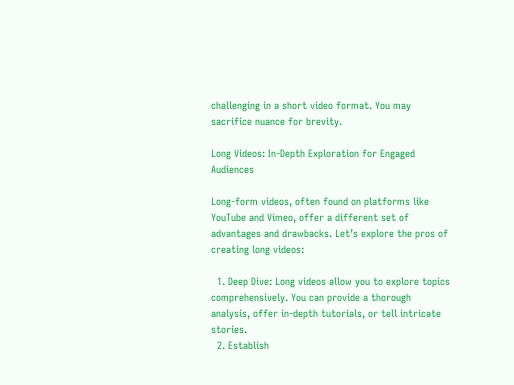challenging in a short video format. You may sacrifice nuance for brevity.

Long Videos: In-Depth Exploration for Engaged Audiences

Long-form videos, often found on platforms like YouTube and Vimeo, offer a different set of advantages and drawbacks. Let’s explore the pros of creating long videos:

  1. Deep Dive: Long videos allow you to explore topics comprehensively. You can provide a thorough analysis, offer in-depth tutorials, or tell intricate stories.
  2. Establish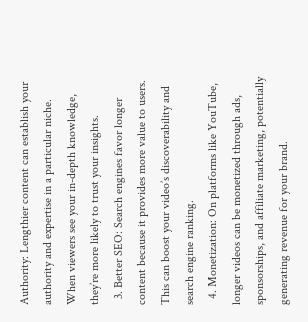Authority: Lengthier content can establish your authority and expertise in a particular niche. When viewers see your in-depth knowledge, they’re more likely to trust your insights.
  3. Better SEO: Search engines favor longer content because it provides more value to users. This can boost your video’s discoverability and search engine ranking.
  4. Monetization: On platforms like YouTube, longer videos can be monetized through ads, sponsorships, and affiliate marketing, potentially generating revenue for your brand.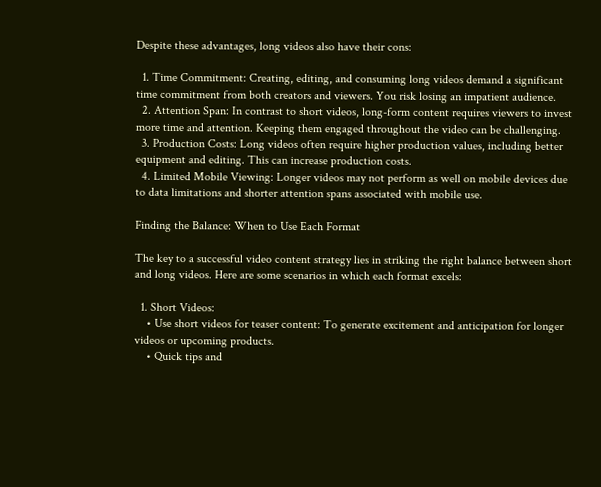Despite these advantages, long videos also have their cons:

  1. Time Commitment: Creating, editing, and consuming long videos demand a significant time commitment from both creators and viewers. You risk losing an impatient audience.
  2. Attention Span: In contrast to short videos, long-form content requires viewers to invest more time and attention. Keeping them engaged throughout the video can be challenging.
  3. Production Costs: Long videos often require higher production values, including better equipment and editing. This can increase production costs.
  4. Limited Mobile Viewing: Longer videos may not perform as well on mobile devices due to data limitations and shorter attention spans associated with mobile use.

Finding the Balance: When to Use Each Format

The key to a successful video content strategy lies in striking the right balance between short and long videos. Here are some scenarios in which each format excels:

  1. Short Videos:
    • Use short videos for teaser content: To generate excitement and anticipation for longer videos or upcoming products.
    • Quick tips and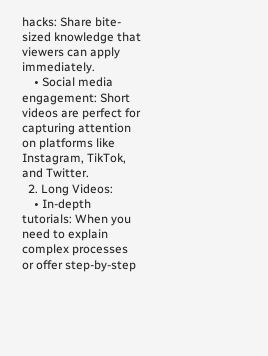hacks: Share bite-sized knowledge that viewers can apply immediately.
    • Social media engagement: Short videos are perfect for capturing attention on platforms like Instagram, TikTok, and Twitter.
  2. Long Videos:
    • In-depth tutorials: When you need to explain complex processes or offer step-by-step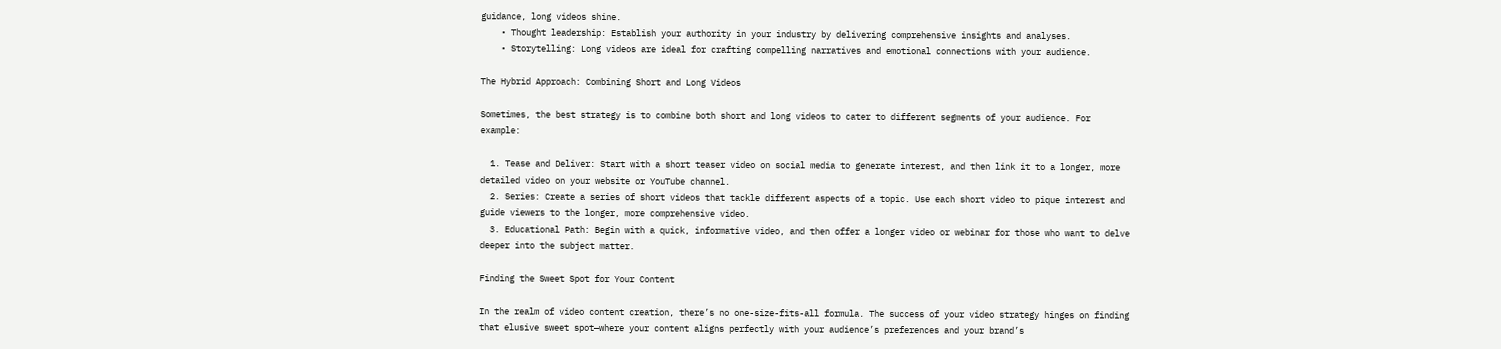guidance, long videos shine.
    • Thought leadership: Establish your authority in your industry by delivering comprehensive insights and analyses.
    • Storytelling: Long videos are ideal for crafting compelling narratives and emotional connections with your audience.

The Hybrid Approach: Combining Short and Long Videos

Sometimes, the best strategy is to combine both short and long videos to cater to different segments of your audience. For example:

  1. Tease and Deliver: Start with a short teaser video on social media to generate interest, and then link it to a longer, more detailed video on your website or YouTube channel.
  2. Series: Create a series of short videos that tackle different aspects of a topic. Use each short video to pique interest and guide viewers to the longer, more comprehensive video.
  3. Educational Path: Begin with a quick, informative video, and then offer a longer video or webinar for those who want to delve deeper into the subject matter.

Finding the Sweet Spot for Your Content

In the realm of video content creation, there’s no one-size-fits-all formula. The success of your video strategy hinges on finding that elusive sweet spot—where your content aligns perfectly with your audience’s preferences and your brand’s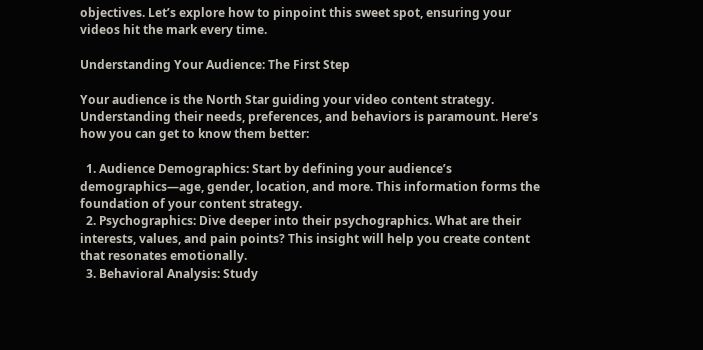objectives. Let’s explore how to pinpoint this sweet spot, ensuring your videos hit the mark every time.

Understanding Your Audience: The First Step

Your audience is the North Star guiding your video content strategy. Understanding their needs, preferences, and behaviors is paramount. Here’s how you can get to know them better:

  1. Audience Demographics: Start by defining your audience’s demographics—age, gender, location, and more. This information forms the foundation of your content strategy.
  2. Psychographics: Dive deeper into their psychographics. What are their interests, values, and pain points? This insight will help you create content that resonates emotionally.
  3. Behavioral Analysis: Study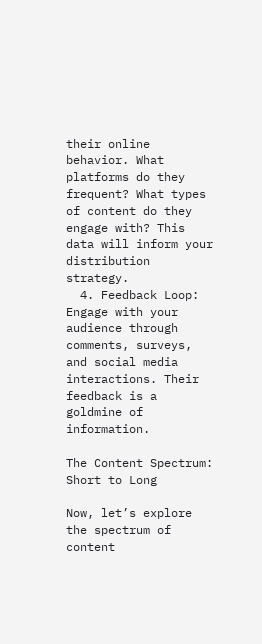their online behavior. What platforms do they frequent? What types of content do they engage with? This data will inform your distribution strategy.
  4. Feedback Loop: Engage with your audience through comments, surveys, and social media interactions. Their feedback is a goldmine of information.

The Content Spectrum: Short to Long

Now, let’s explore the spectrum of content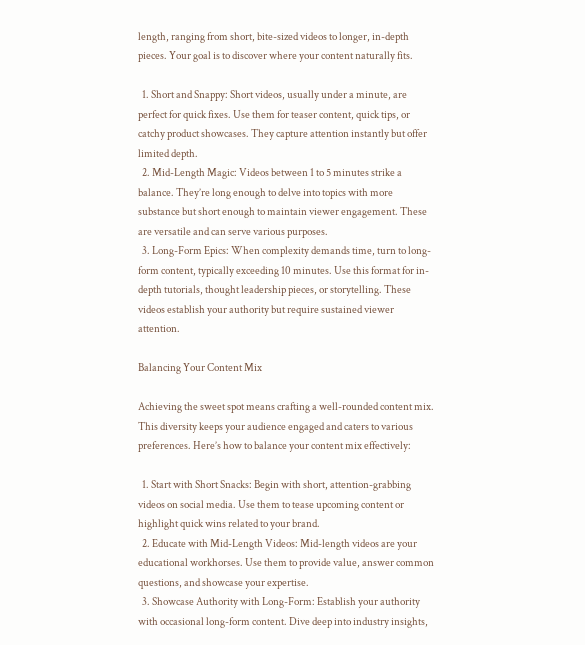length, ranging from short, bite-sized videos to longer, in-depth pieces. Your goal is to discover where your content naturally fits.

  1. Short and Snappy: Short videos, usually under a minute, are perfect for quick fixes. Use them for teaser content, quick tips, or catchy product showcases. They capture attention instantly but offer limited depth.
  2. Mid-Length Magic: Videos between 1 to 5 minutes strike a balance. They’re long enough to delve into topics with more substance but short enough to maintain viewer engagement. These are versatile and can serve various purposes.
  3. Long-Form Epics: When complexity demands time, turn to long-form content, typically exceeding 10 minutes. Use this format for in-depth tutorials, thought leadership pieces, or storytelling. These videos establish your authority but require sustained viewer attention.

Balancing Your Content Mix

Achieving the sweet spot means crafting a well-rounded content mix. This diversity keeps your audience engaged and caters to various preferences. Here’s how to balance your content mix effectively:

  1. Start with Short Snacks: Begin with short, attention-grabbing videos on social media. Use them to tease upcoming content or highlight quick wins related to your brand.
  2. Educate with Mid-Length Videos: Mid-length videos are your educational workhorses. Use them to provide value, answer common questions, and showcase your expertise.
  3. Showcase Authority with Long-Form: Establish your authority with occasional long-form content. Dive deep into industry insights,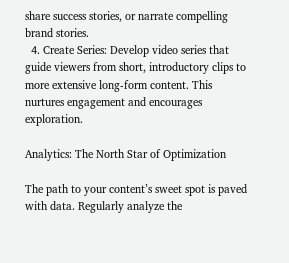share success stories, or narrate compelling brand stories.
  4. Create Series: Develop video series that guide viewers from short, introductory clips to more extensive long-form content. This nurtures engagement and encourages exploration.

Analytics: The North Star of Optimization

The path to your content’s sweet spot is paved with data. Regularly analyze the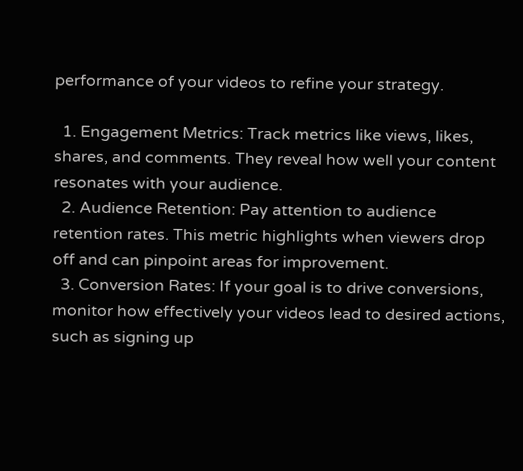performance of your videos to refine your strategy.

  1. Engagement Metrics: Track metrics like views, likes, shares, and comments. They reveal how well your content resonates with your audience.
  2. Audience Retention: Pay attention to audience retention rates. This metric highlights when viewers drop off and can pinpoint areas for improvement.
  3. Conversion Rates: If your goal is to drive conversions, monitor how effectively your videos lead to desired actions, such as signing up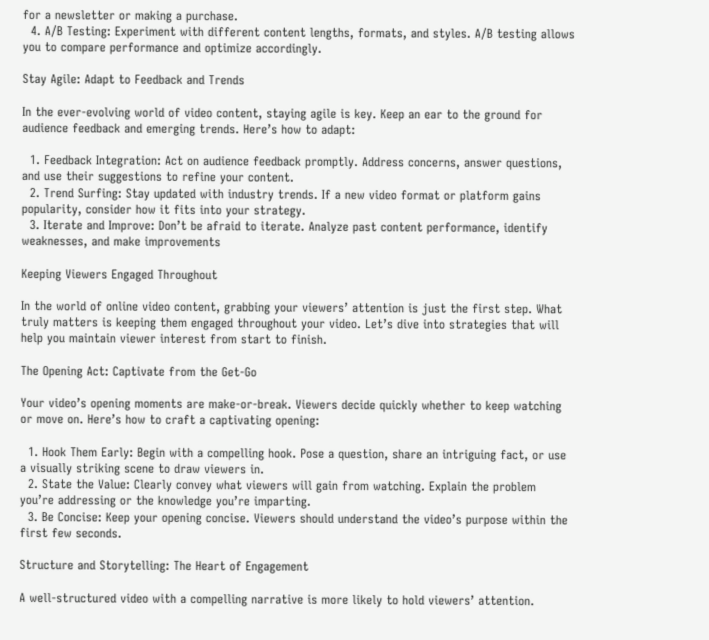for a newsletter or making a purchase.
  4. A/B Testing: Experiment with different content lengths, formats, and styles. A/B testing allows you to compare performance and optimize accordingly.

Stay Agile: Adapt to Feedback and Trends

In the ever-evolving world of video content, staying agile is key. Keep an ear to the ground for audience feedback and emerging trends. Here’s how to adapt:

  1. Feedback Integration: Act on audience feedback promptly. Address concerns, answer questions, and use their suggestions to refine your content.
  2. Trend Surfing: Stay updated with industry trends. If a new video format or platform gains popularity, consider how it fits into your strategy.
  3. Iterate and Improve: Don’t be afraid to iterate. Analyze past content performance, identify weaknesses, and make improvements

Keeping Viewers Engaged Throughout

In the world of online video content, grabbing your viewers’ attention is just the first step. What truly matters is keeping them engaged throughout your video. Let’s dive into strategies that will help you maintain viewer interest from start to finish.

The Opening Act: Captivate from the Get-Go

Your video’s opening moments are make-or-break. Viewers decide quickly whether to keep watching or move on. Here’s how to craft a captivating opening:

  1. Hook Them Early: Begin with a compelling hook. Pose a question, share an intriguing fact, or use a visually striking scene to draw viewers in.
  2. State the Value: Clearly convey what viewers will gain from watching. Explain the problem you’re addressing or the knowledge you’re imparting.
  3. Be Concise: Keep your opening concise. Viewers should understand the video’s purpose within the first few seconds.

Structure and Storytelling: The Heart of Engagement

A well-structured video with a compelling narrative is more likely to hold viewers’ attention.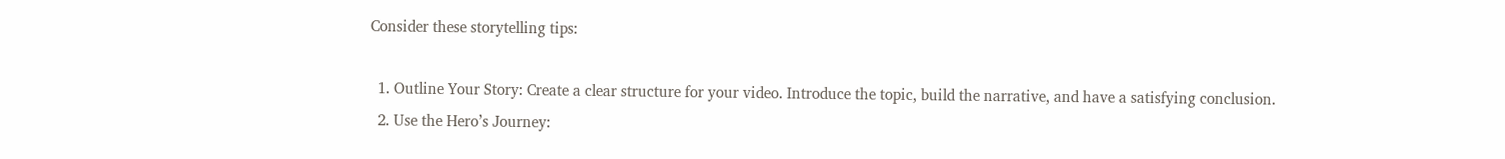Consider these storytelling tips:

  1. Outline Your Story: Create a clear structure for your video. Introduce the topic, build the narrative, and have a satisfying conclusion.
  2. Use the Hero’s Journey: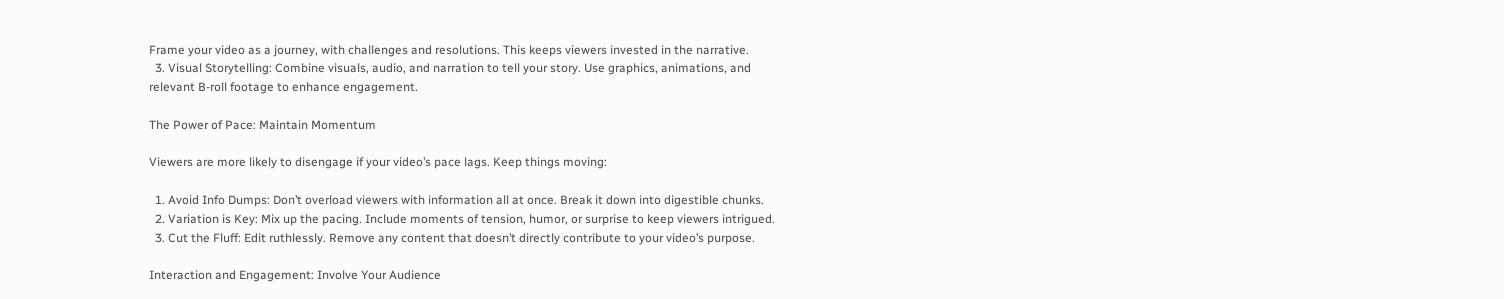Frame your video as a journey, with challenges and resolutions. This keeps viewers invested in the narrative.
  3. Visual Storytelling: Combine visuals, audio, and narration to tell your story. Use graphics, animations, and relevant B-roll footage to enhance engagement.

The Power of Pace: Maintain Momentum

Viewers are more likely to disengage if your video’s pace lags. Keep things moving:

  1. Avoid Info Dumps: Don’t overload viewers with information all at once. Break it down into digestible chunks.
  2. Variation is Key: Mix up the pacing. Include moments of tension, humor, or surprise to keep viewers intrigued.
  3. Cut the Fluff: Edit ruthlessly. Remove any content that doesn’t directly contribute to your video’s purpose.

Interaction and Engagement: Involve Your Audience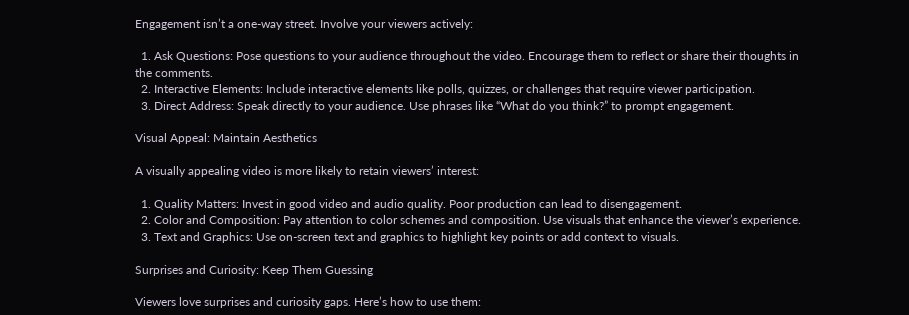Engagement isn’t a one-way street. Involve your viewers actively:

  1. Ask Questions: Pose questions to your audience throughout the video. Encourage them to reflect or share their thoughts in the comments.
  2. Interactive Elements: Include interactive elements like polls, quizzes, or challenges that require viewer participation.
  3. Direct Address: Speak directly to your audience. Use phrases like “What do you think?” to prompt engagement.

Visual Appeal: Maintain Aesthetics

A visually appealing video is more likely to retain viewers’ interest:

  1. Quality Matters: Invest in good video and audio quality. Poor production can lead to disengagement.
  2. Color and Composition: Pay attention to color schemes and composition. Use visuals that enhance the viewer’s experience.
  3. Text and Graphics: Use on-screen text and graphics to highlight key points or add context to visuals.

Surprises and Curiosity: Keep Them Guessing

Viewers love surprises and curiosity gaps. Here’s how to use them: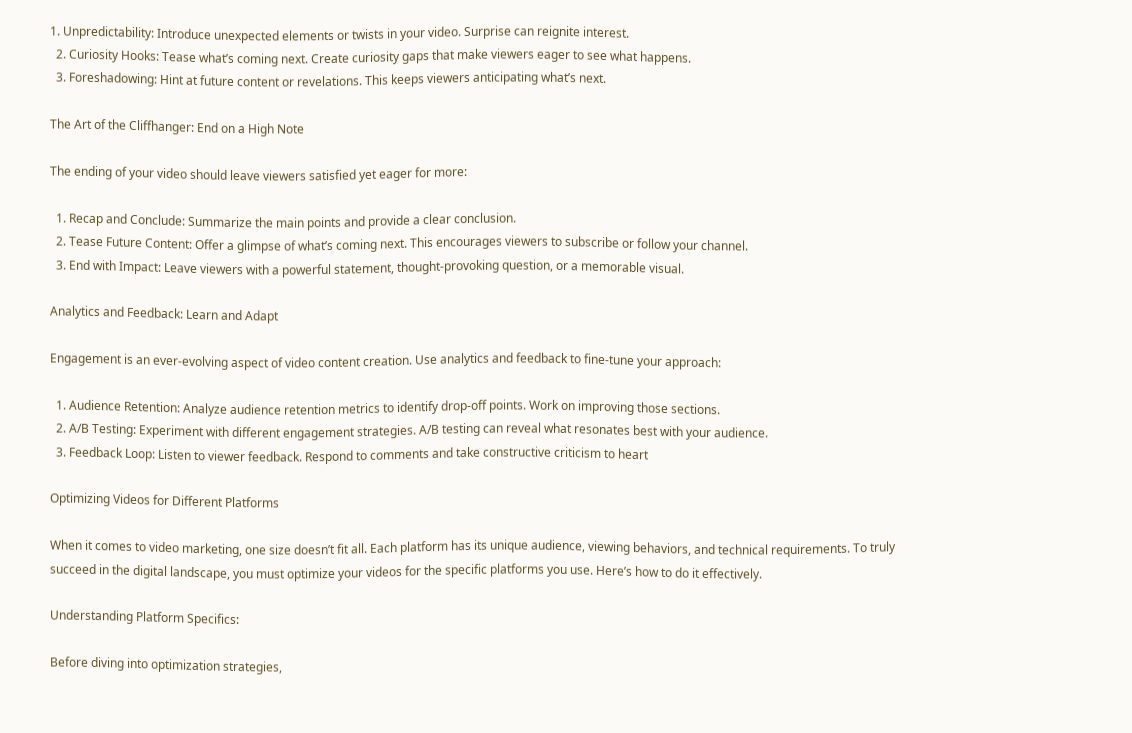1. Unpredictability: Introduce unexpected elements or twists in your video. Surprise can reignite interest.
  2. Curiosity Hooks: Tease what’s coming next. Create curiosity gaps that make viewers eager to see what happens.
  3. Foreshadowing: Hint at future content or revelations. This keeps viewers anticipating what’s next.

The Art of the Cliffhanger: End on a High Note

The ending of your video should leave viewers satisfied yet eager for more:

  1. Recap and Conclude: Summarize the main points and provide a clear conclusion.
  2. Tease Future Content: Offer a glimpse of what’s coming next. This encourages viewers to subscribe or follow your channel.
  3. End with Impact: Leave viewers with a powerful statement, thought-provoking question, or a memorable visual.

Analytics and Feedback: Learn and Adapt

Engagement is an ever-evolving aspect of video content creation. Use analytics and feedback to fine-tune your approach:

  1. Audience Retention: Analyze audience retention metrics to identify drop-off points. Work on improving those sections.
  2. A/B Testing: Experiment with different engagement strategies. A/B testing can reveal what resonates best with your audience.
  3. Feedback Loop: Listen to viewer feedback. Respond to comments and take constructive criticism to heart

Optimizing Videos for Different Platforms

When it comes to video marketing, one size doesn’t fit all. Each platform has its unique audience, viewing behaviors, and technical requirements. To truly succeed in the digital landscape, you must optimize your videos for the specific platforms you use. Here’s how to do it effectively.

Understanding Platform Specifics:

Before diving into optimization strategies,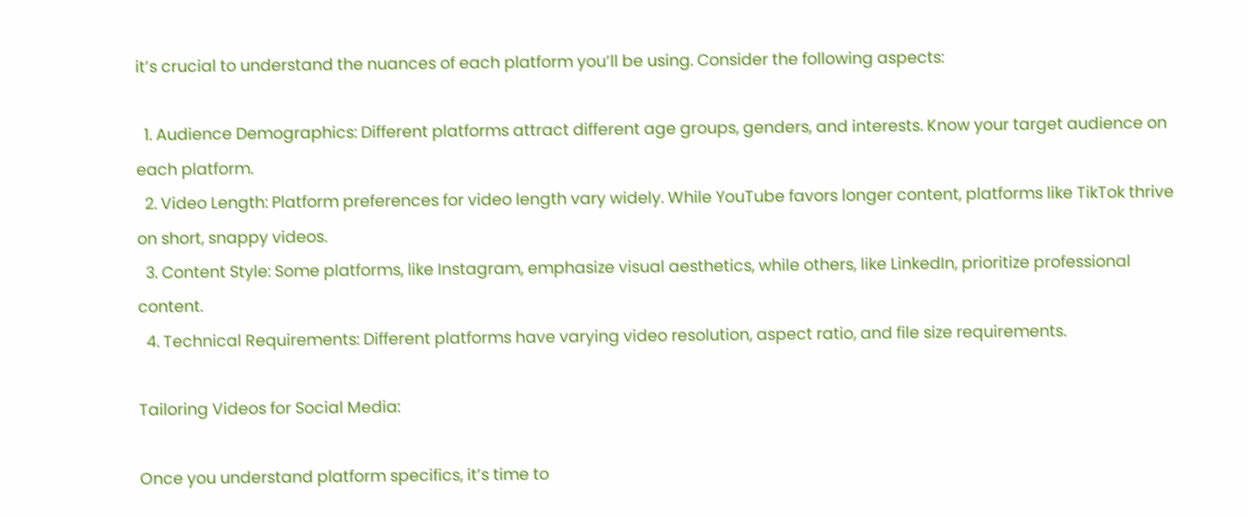it’s crucial to understand the nuances of each platform you’ll be using. Consider the following aspects:

  1. Audience Demographics: Different platforms attract different age groups, genders, and interests. Know your target audience on each platform.
  2. Video Length: Platform preferences for video length vary widely. While YouTube favors longer content, platforms like TikTok thrive on short, snappy videos.
  3. Content Style: Some platforms, like Instagram, emphasize visual aesthetics, while others, like LinkedIn, prioritize professional content.
  4. Technical Requirements: Different platforms have varying video resolution, aspect ratio, and file size requirements.

Tailoring Videos for Social Media:

Once you understand platform specifics, it’s time to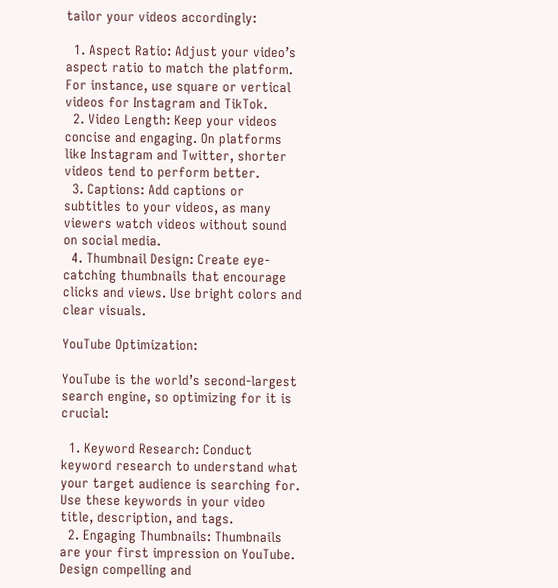tailor your videos accordingly:

  1. Aspect Ratio: Adjust your video’s aspect ratio to match the platform. For instance, use square or vertical videos for Instagram and TikTok.
  2. Video Length: Keep your videos concise and engaging. On platforms like Instagram and Twitter, shorter videos tend to perform better.
  3. Captions: Add captions or subtitles to your videos, as many viewers watch videos without sound on social media.
  4. Thumbnail Design: Create eye-catching thumbnails that encourage clicks and views. Use bright colors and clear visuals.

YouTube Optimization:

YouTube is the world’s second-largest search engine, so optimizing for it is crucial:

  1. Keyword Research: Conduct keyword research to understand what your target audience is searching for. Use these keywords in your video title, description, and tags.
  2. Engaging Thumbnails: Thumbnails are your first impression on YouTube. Design compelling and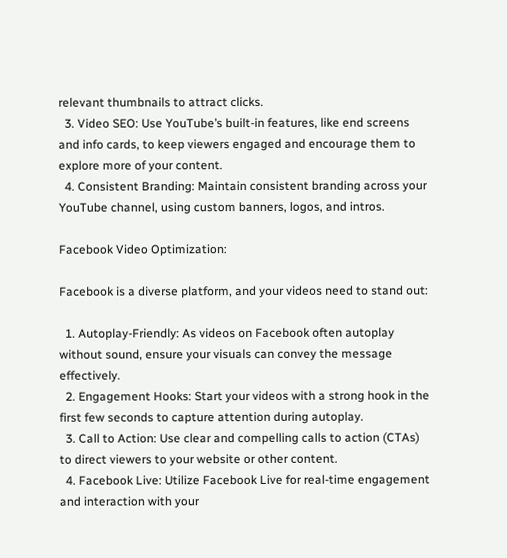relevant thumbnails to attract clicks.
  3. Video SEO: Use YouTube’s built-in features, like end screens and info cards, to keep viewers engaged and encourage them to explore more of your content.
  4. Consistent Branding: Maintain consistent branding across your YouTube channel, using custom banners, logos, and intros.

Facebook Video Optimization:

Facebook is a diverse platform, and your videos need to stand out:

  1. Autoplay-Friendly: As videos on Facebook often autoplay without sound, ensure your visuals can convey the message effectively.
  2. Engagement Hooks: Start your videos with a strong hook in the first few seconds to capture attention during autoplay.
  3. Call to Action: Use clear and compelling calls to action (CTAs) to direct viewers to your website or other content.
  4. Facebook Live: Utilize Facebook Live for real-time engagement and interaction with your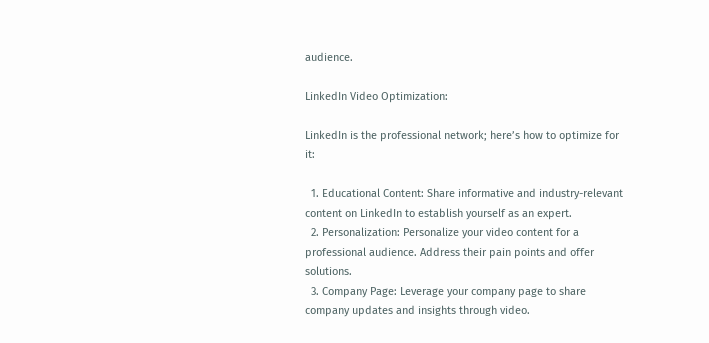audience.

LinkedIn Video Optimization:

LinkedIn is the professional network; here’s how to optimize for it:

  1. Educational Content: Share informative and industry-relevant content on LinkedIn to establish yourself as an expert.
  2. Personalization: Personalize your video content for a professional audience. Address their pain points and offer solutions.
  3. Company Page: Leverage your company page to share company updates and insights through video.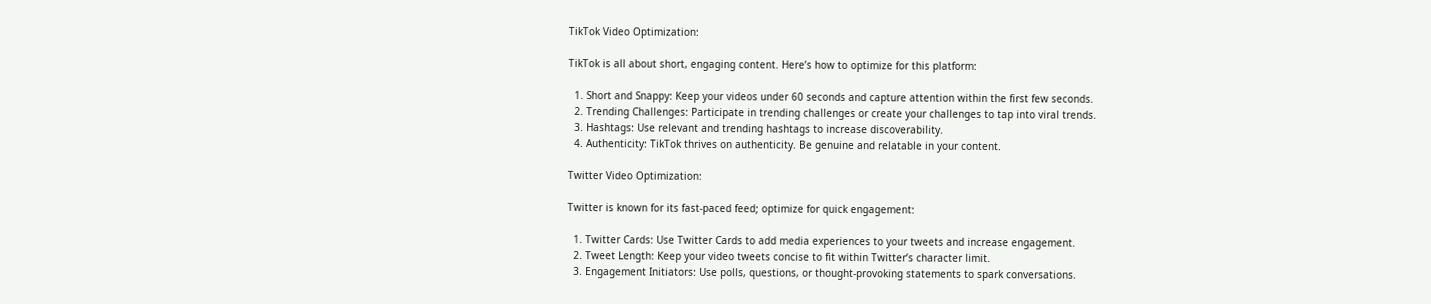TikTok Video Optimization:

TikTok is all about short, engaging content. Here’s how to optimize for this platform:

  1. Short and Snappy: Keep your videos under 60 seconds and capture attention within the first few seconds.
  2. Trending Challenges: Participate in trending challenges or create your challenges to tap into viral trends.
  3. Hashtags: Use relevant and trending hashtags to increase discoverability.
  4. Authenticity: TikTok thrives on authenticity. Be genuine and relatable in your content.

Twitter Video Optimization:

Twitter is known for its fast-paced feed; optimize for quick engagement:

  1. Twitter Cards: Use Twitter Cards to add media experiences to your tweets and increase engagement.
  2. Tweet Length: Keep your video tweets concise to fit within Twitter’s character limit.
  3. Engagement Initiators: Use polls, questions, or thought-provoking statements to spark conversations.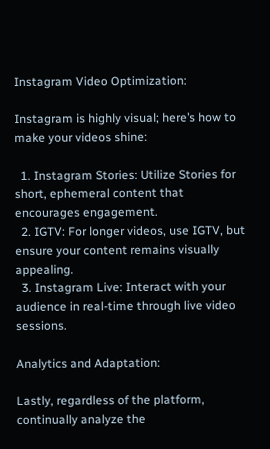Instagram Video Optimization:

Instagram is highly visual; here’s how to make your videos shine:

  1. Instagram Stories: Utilize Stories for short, ephemeral content that encourages engagement.
  2. IGTV: For longer videos, use IGTV, but ensure your content remains visually appealing.
  3. Instagram Live: Interact with your audience in real-time through live video sessions.

Analytics and Adaptation:

Lastly, regardless of the platform, continually analyze the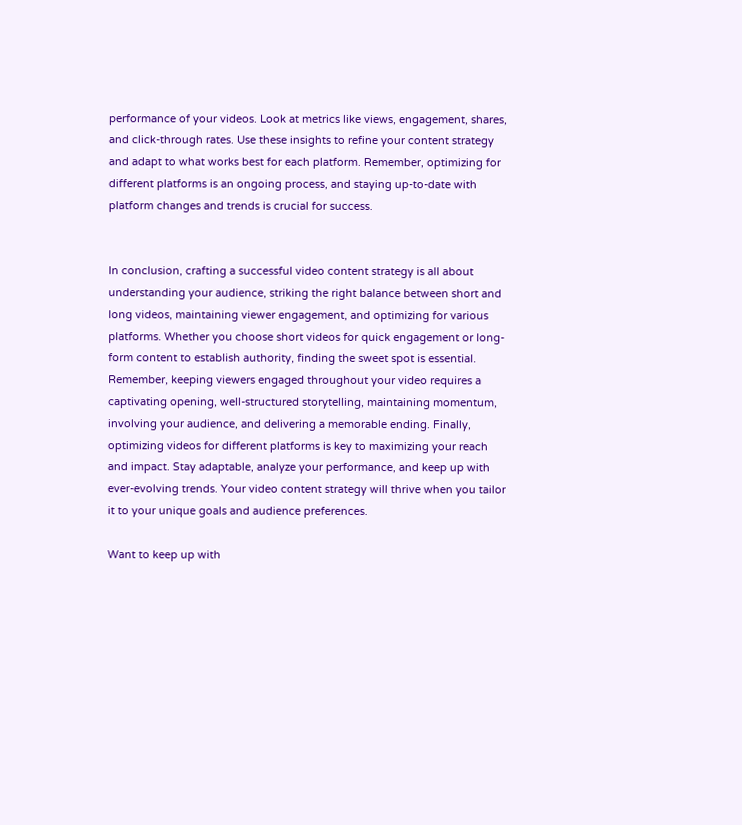performance of your videos. Look at metrics like views, engagement, shares, and click-through rates. Use these insights to refine your content strategy and adapt to what works best for each platform. Remember, optimizing for different platforms is an ongoing process, and staying up-to-date with platform changes and trends is crucial for success.


In conclusion, crafting a successful video content strategy is all about understanding your audience, striking the right balance between short and long videos, maintaining viewer engagement, and optimizing for various platforms. Whether you choose short videos for quick engagement or long-form content to establish authority, finding the sweet spot is essential. Remember, keeping viewers engaged throughout your video requires a captivating opening, well-structured storytelling, maintaining momentum, involving your audience, and delivering a memorable ending. Finally, optimizing videos for different platforms is key to maximizing your reach and impact. Stay adaptable, analyze your performance, and keep up with ever-evolving trends. Your video content strategy will thrive when you tailor it to your unique goals and audience preferences.

Want to keep up with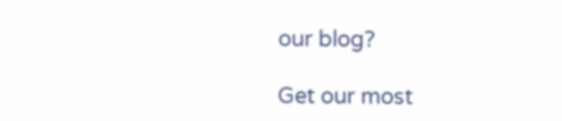our blog?

Get our most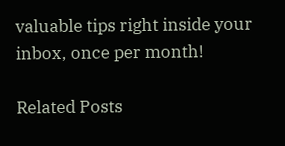valuable tips right inside your inbox, once per month!

Related Posts